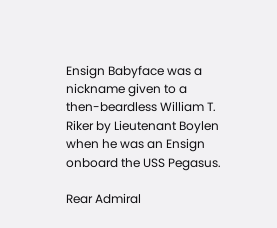Ensign Babyface was a nickname given to a then-beardless William T. Riker by Lieutenant Boylen when he was an Ensign onboard the USS Pegasus.

Rear Admiral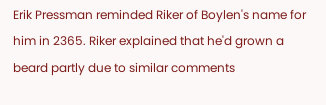Erik Pressman reminded Riker of Boylen's name for him in 2365. Riker explained that he'd grown a beard partly due to similar comments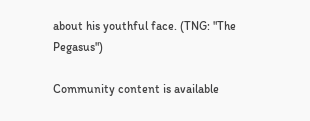about his youthful face. (TNG: "The Pegasus")

Community content is available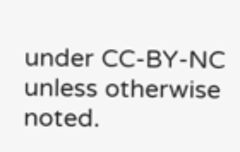under CC-BY-NC unless otherwise noted.